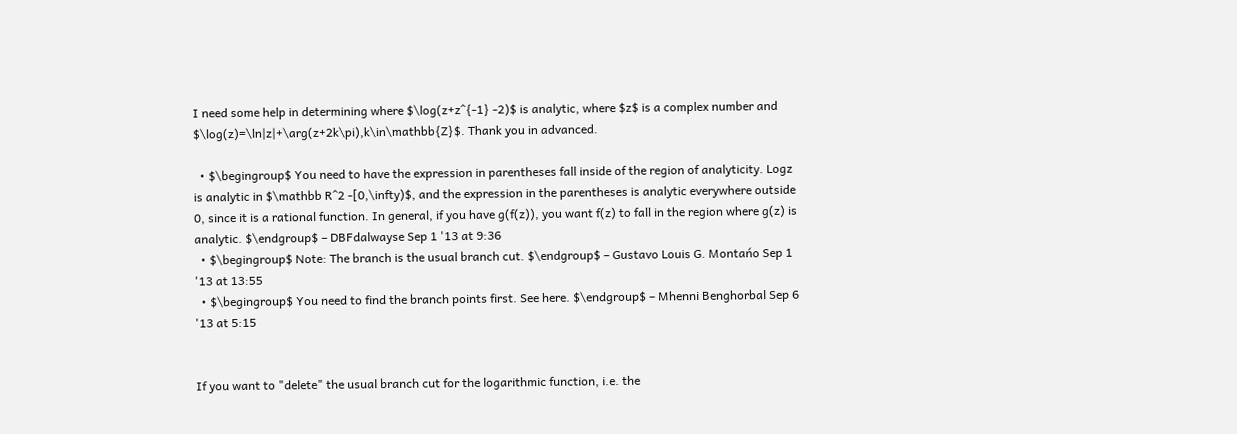I need some help in determining where $\log(z+z^{-1} -2)$ is analytic, where $z$ is a complex number and $\log(z)=\ln|z|+\arg(z+2k\pi),k\in\mathbb{Z}$. Thank you in advanced.

  • $\begingroup$ You need to have the expression in parentheses fall inside of the region of analyticity. Logz is analytic in $\mathbb R^2 -[0,\infty)$, and the expression in the parentheses is analytic everywhere outside 0, since it is a rational function. In general, if you have g(f(z)), you want f(z) to fall in the region where g(z) is analytic. $\endgroup$ – DBFdalwayse Sep 1 '13 at 9:36
  • $\begingroup$ Note: The branch is the usual branch cut. $\endgroup$ – Gustavo Louis G. Montańo Sep 1 '13 at 13:55
  • $\begingroup$ You need to find the branch points first. See here. $\endgroup$ – Mhenni Benghorbal Sep 6 '13 at 5:15


If you want to "delete" the usual branch cut for the logarithmic function, i.e. the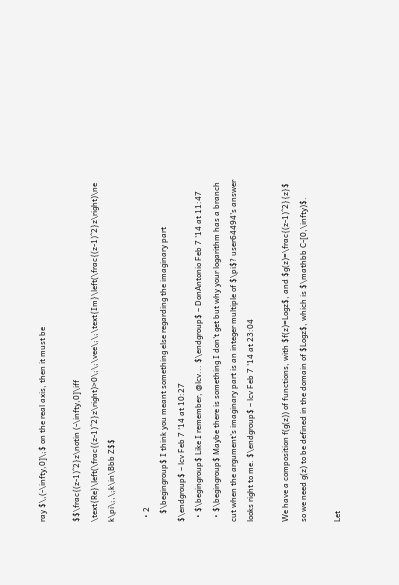ray $\,(-\infty,0]\;$ on the real axis, then it must be

$$\frac{(z-1)^2}z\notin (-\infty,0]\iff \text{Re}\left(\frac{(z-1)^2}z\right)>0\;\;\vee\;\;\text{Im}\left(\frac{(z-1)^2}z\right)\ne k\pi\;,\;k\in\Bbb Z$$

  • 2
    $\begingroup$ I think you meant something else regarding the imaginary part $\endgroup$ – lcv Feb 7 '14 at 10:27
  • $\begingroup$ Like I remember, @lcv... $\endgroup$ – DonAntonio Feb 7 '14 at 11:47
  • $\begingroup$ Maybe there is something I don't get but why your logarithm has a branch cut when the argument's imaginary part is an integer multiple of $\pi$? user64494's answer looks right to me. $\endgroup$ – lcv Feb 7 '14 at 23:04

We have a composition f(g(z)) of functions, with $f(z)=Logz$, and $g(z)=\frac{(z-1)^2}{z}$ so we need g(z) to be defined in the domain of $Logz$, which is $\mathbb C-[0,\infty)$.

Let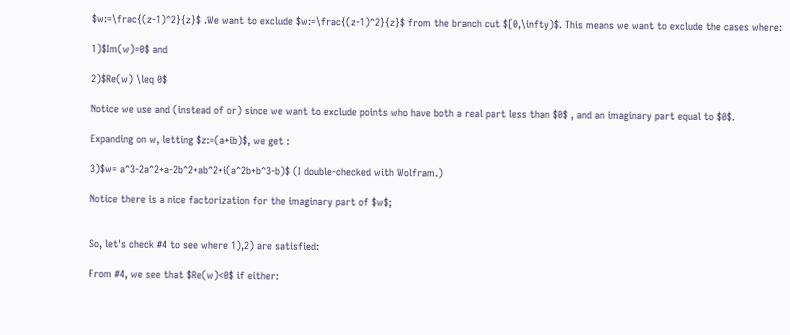$w:=\frac{(z-1)^2}{z}$ .We want to exclude $w:=\frac{(z-1)^2}{z}$ from the branch cut $[0,\infty)$. This means we want to exclude the cases where:

1)$Im(w)=0$ and

2)$Re(w) \leq 0$

Notice we use and (instead of or) since we want to exclude points who have both a real part less than $0$ , and an imaginary part equal to $0$.

Expanding on w, letting $z:=(a+ib)$, we get :

3)$w= a^3-2a^2+a-2b^2+ab^2+i(a^2b+b^3-b)$ (I double-checked with Wolfram.)

Notice there is a nice factorization for the imaginary part of $w$;


So, let's check #4 to see where 1),2) are satisfied:

From #4, we see that $Re(w)<0$ if either: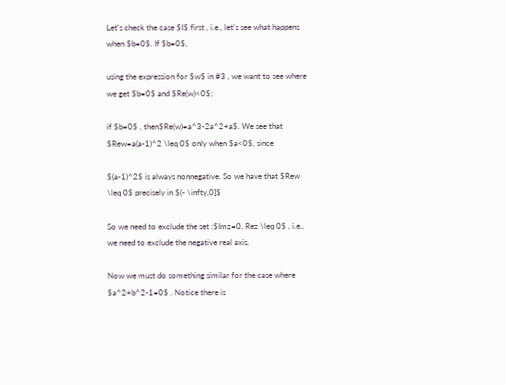Let's check the case $I$ first , i.e., let's see what happens when $b=0$. If $b=0$,

using the expression for $w$ in #3 , we want to see where we get $b=0$ and $Re(w)<0$;

if $b=0$ , then$Re(w)=a^3-2a^2+a$. We see that $Rew=a(a-1)^2 \leq 0$ only when $a<0$, since

$(a-1)^2$ is always nonnegative. So we have that $Rew \leq 0$ precisely in $(- \infty,0]$

So we need to exclude the set :$Imz=0, Rez \leq 0$ , i.e., we need to exclude the negative real axis.

Now we must do something similar for the case where $a^2+b^2-1=0$ . Notice there is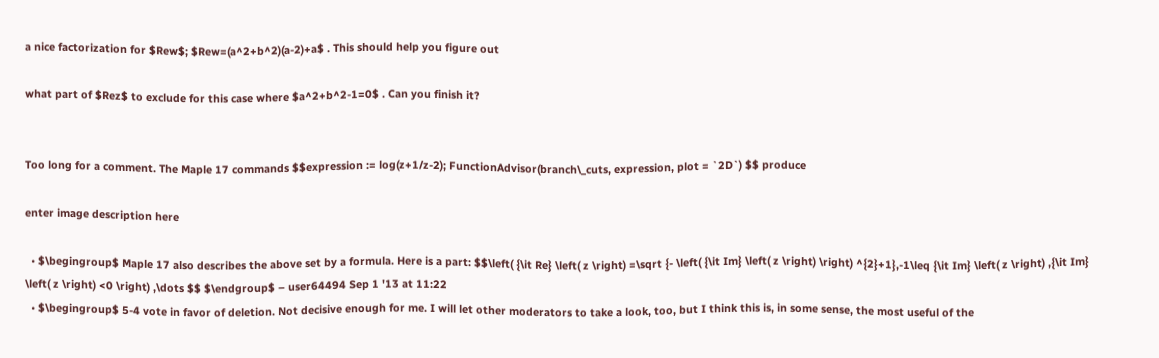a nice factorization for $Rew$; $Rew=(a^2+b^2)(a-2)+a$ . This should help you figure out

what part of $Rez$ to exclude for this case where $a^2+b^2-1=0$ . Can you finish it?


Too long for a comment. The Maple 17 commands $$expression := log(z+1/z-2); FunctionAdvisor(branch\_cuts, expression, plot = `2D`) $$ produce

enter image description here

  • $\begingroup$ Maple 17 also describes the above set by a formula. Here is a part: $$\left( {\it Re} \left( z \right) =\sqrt {- \left( {\it Im} \left( z \right) \right) ^{2}+1},-1\leq {\it Im} \left( z \right) ,{\it Im} \left( z \right) <0 \right) ,\dots $$ $\endgroup$ – user64494 Sep 1 '13 at 11:22
  • $\begingroup$ 5-4 vote in favor of deletion. Not decisive enough for me. I will let other moderators to take a look, too, but I think this is, in some sense, the most useful of the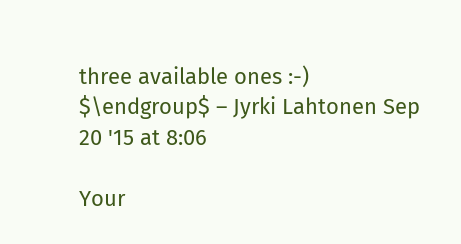three available ones :-) $\endgroup$ – Jyrki Lahtonen Sep 20 '15 at 8:06

Your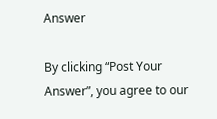Answer

By clicking “Post Your Answer”, you agree to our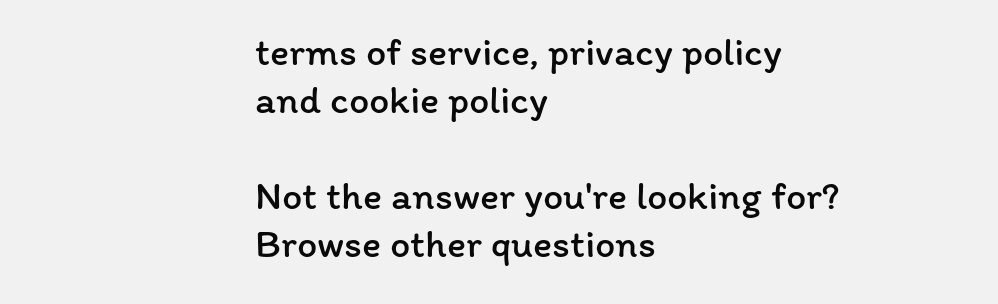terms of service, privacy policy and cookie policy

Not the answer you're looking for? Browse other questions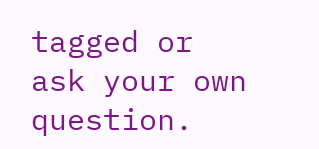tagged or ask your own question.